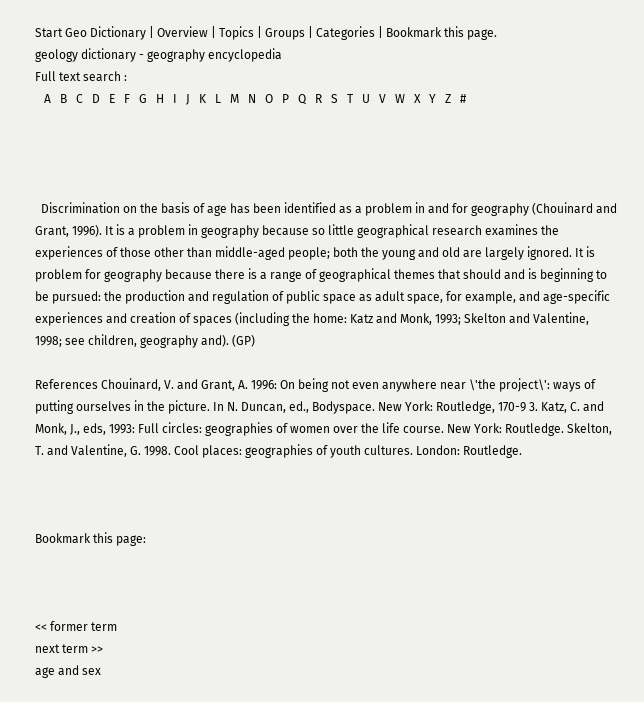Start Geo Dictionary | Overview | Topics | Groups | Categories | Bookmark this page.
geology dictionary - geography encyclopedia
Full text search :
   A   B   C   D   E   F   G   H   I   J   K   L   M   N   O   P   Q   R   S   T   U   V   W   X   Y   Z   #




  Discrimination on the basis of age has been identified as a problem in and for geography (Chouinard and Grant, 1996). It is a problem in geography because so little geographical research examines the experiences of those other than middle-aged people; both the young and old are largely ignored. It is problem for geography because there is a range of geographical themes that should and is beginning to be pursued: the production and regulation of public space as adult space, for example, and age-specific experiences and creation of spaces (including the home: Katz and Monk, 1993; Skelton and Valentine, 1998; see children, geography and). (GP)

References Chouinard, V. and Grant, A. 1996: On being not even anywhere near \'the project\': ways of putting ourselves in the picture. In N. Duncan, ed., Bodyspace. New York: Routledge, 170-9 3. Katz, C. and Monk, J., eds, 1993: Full circles: geographies of women over the life course. New York: Routledge. Skelton, T. and Valentine, G. 1998. Cool places: geographies of youth cultures. London: Routledge.



Bookmark this page:



<< former term
next term >>
age and sex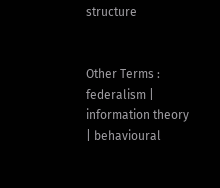structure


Other Terms : federalism | information theory | behavioural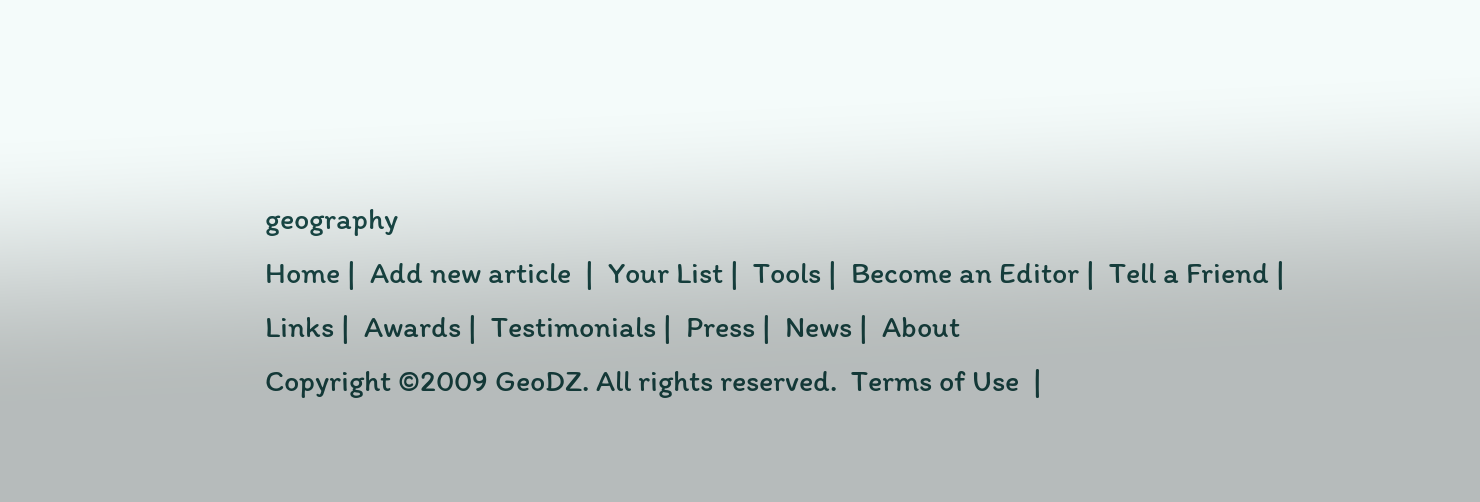geography
Home |  Add new article  |  Your List |  Tools |  Become an Editor |  Tell a Friend |  Links |  Awards |  Testimonials |  Press |  News |  About
Copyright ©2009 GeoDZ. All rights reserved.  Terms of Use  |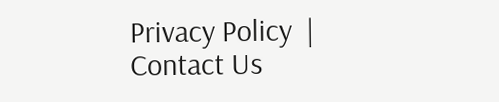Privacy Policy  |  Contact Us